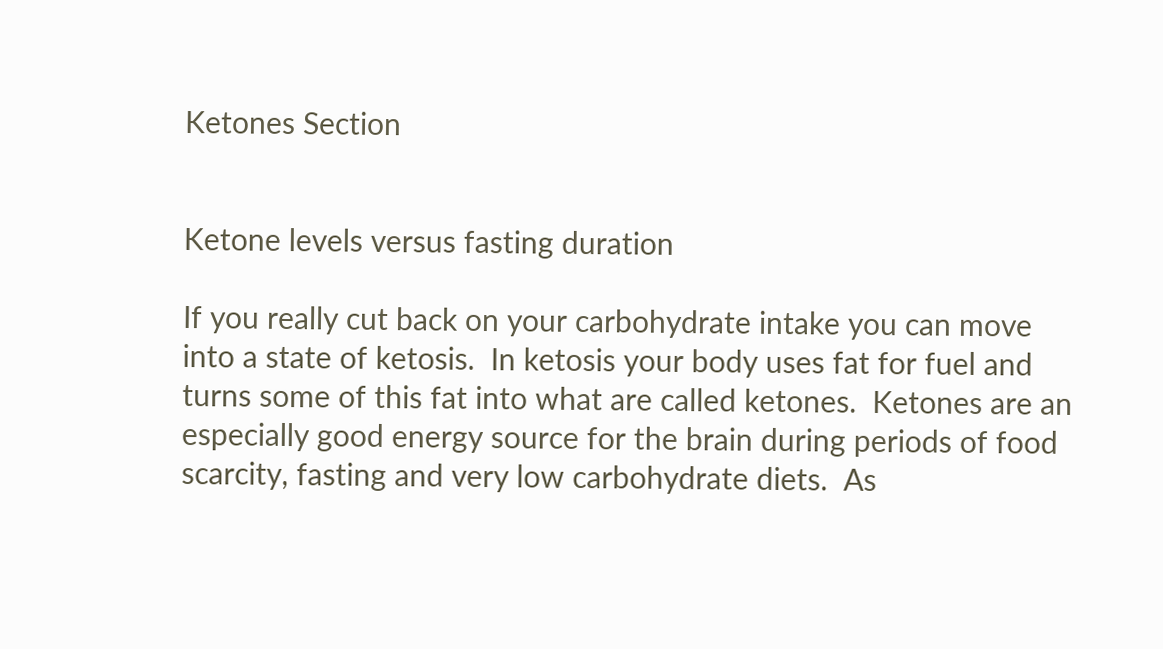Ketones Section


Ketone levels versus fasting duration

If you really cut back on your carbohydrate intake you can move into a state of ketosis.  In ketosis your body uses fat for fuel and turns some of this fat into what are called ketones.  Ketones are an especially good energy source for the brain during periods of food scarcity, fasting and very low carbohydrate diets.  As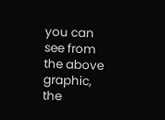you can see from the above graphic, the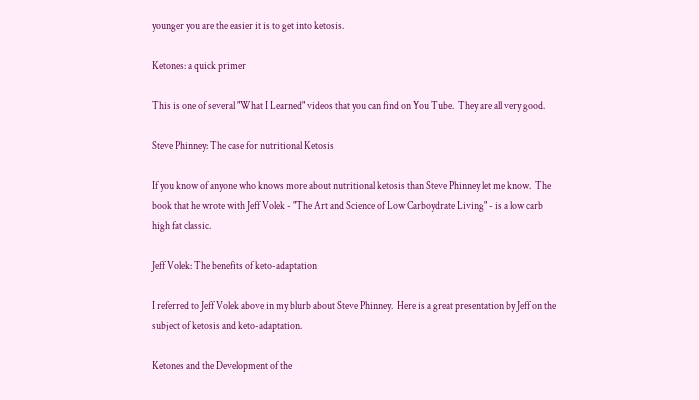younger you are the easier it is to get into ketosis.

Ketones: a quick primer

This is one of several "What I Learned" videos that you can find on You Tube.  They are all very good.

Steve Phinney: The case for nutritional Ketosis

If you know of anyone who knows more about nutritional ketosis than Steve Phinney let me know.  The book that he wrote with Jeff Volek - "The Art and Science of Low Carboydrate Living" - is a low carb high fat classic.

Jeff Volek: The benefits of keto-adaptation

I referred to Jeff Volek above in my blurb about Steve Phinney.  Here is a great presentation by Jeff on the subject of ketosis and keto-adaptation.

Ketones and the Development of the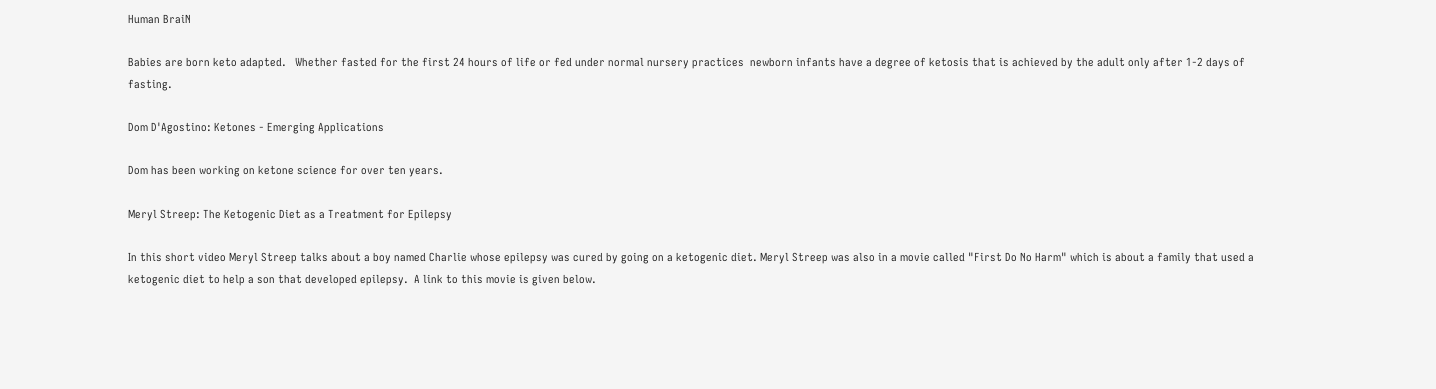Human BraiN

Babies are born keto adapted.   Whether fasted for the first 24 hours of life or fed under normal nursery practices  newborn infants have a degree of ketosis that is achieved by the adult only after 1-2 days of fasting.

Dom D'Agostino: Ketones - Emerging Applications

Dom has been working on ketone science for over ten years.

Meryl Streep: The Ketogenic Diet as a Treatment for Epilepsy

In this short video Meryl Streep talks about a boy named Charlie whose epilepsy was cured by going on a ketogenic diet. Meryl Streep was also in a movie called "First Do No Harm" which is about a family that used a ketogenic diet to help a son that developed epilepsy.  A link to this movie is given below.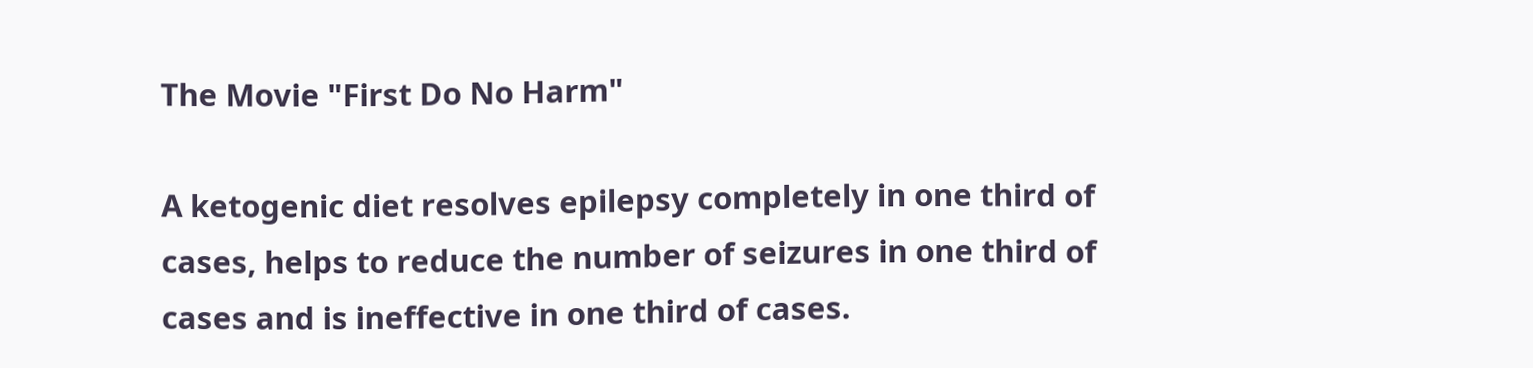The Movie "First Do No Harm"

A ketogenic diet resolves epilepsy completely in one third of cases, helps to reduce the number of seizures in one third of cases and is ineffective in one third of cases.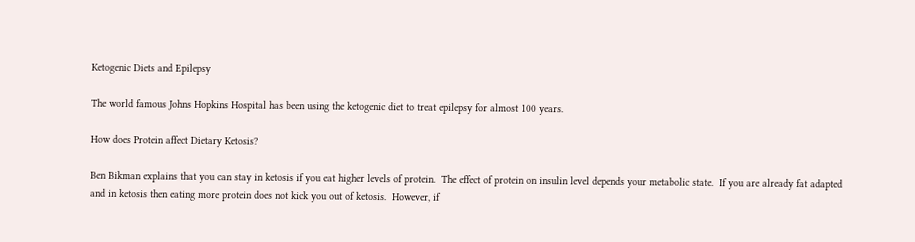Ketogenic Diets and Epilepsy

The world famous Johns Hopkins Hospital has been using the ketogenic diet to treat epilepsy for almost 100 years.

How does Protein affect Dietary Ketosis?

Ben Bikman explains that you can stay in ketosis if you eat higher levels of protein.  The effect of protein on insulin level depends your metabolic state.  If you are already fat adapted and in ketosis then eating more protein does not kick you out of ketosis.  However, if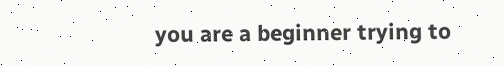you are a beginner trying to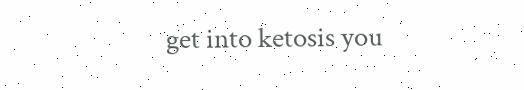get into ketosis you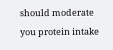should moderate you protein intake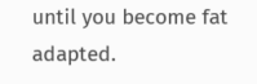until you become fat adapted.